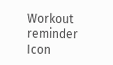Workout reminder Icon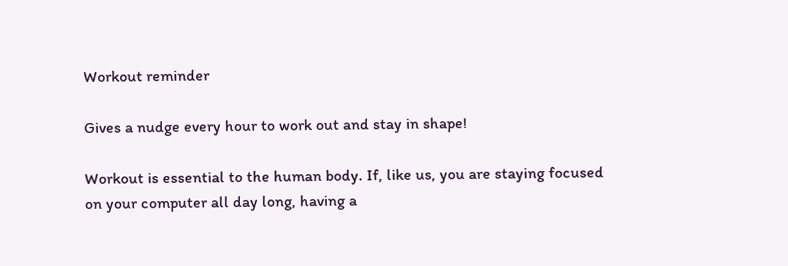Workout reminder

Gives a nudge every hour to work out and stay in shape!

Workout is essential to the human body. If, like us, you are staying focused on your computer all day long, having a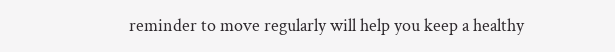reminder to move regularly will help you keep a healthy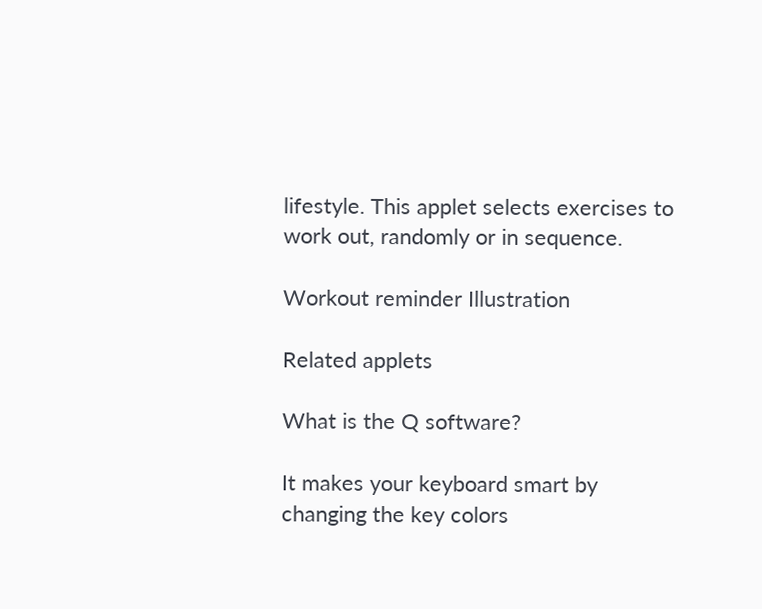lifestyle. This applet selects exercises to work out, randomly or in sequence.

Workout reminder Illustration

Related applets

What is the Q software?

It makes your keyboard smart by changing the key colors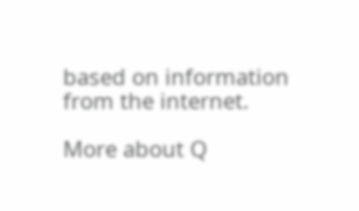based on information from the internet.

More about Q